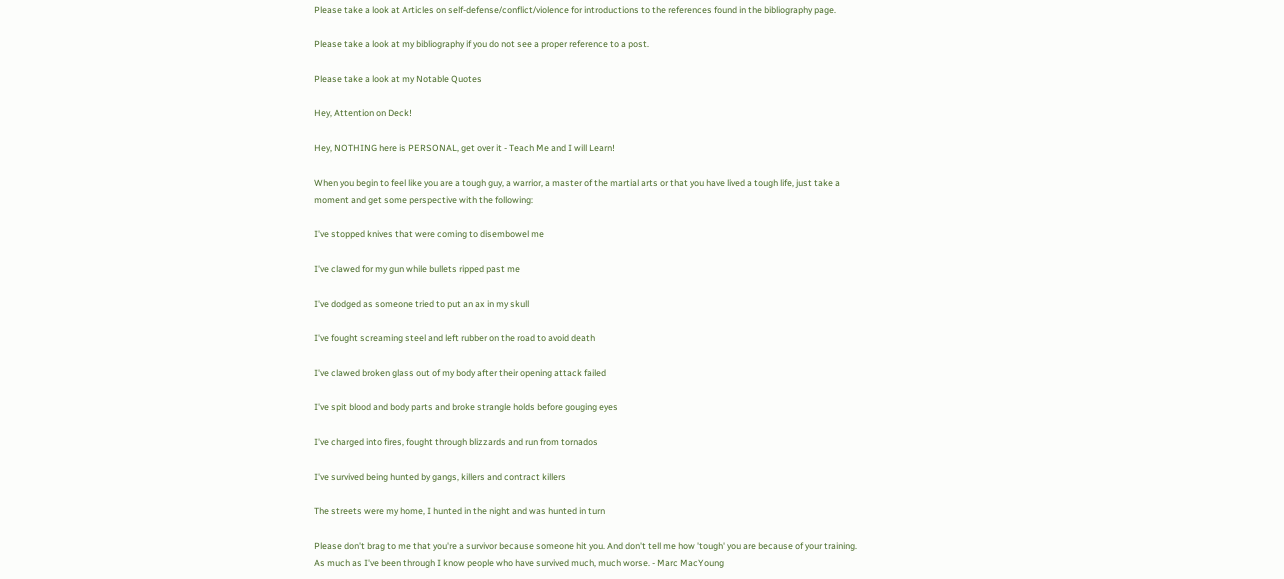Please take a look at Articles on self-defense/conflict/violence for introductions to the references found in the bibliography page.

Please take a look at my bibliography if you do not see a proper reference to a post.

Please take a look at my Notable Quotes

Hey, Attention on Deck!

Hey, NOTHING here is PERSONAL, get over it - Teach Me and I will Learn!

When you begin to feel like you are a tough guy, a warrior, a master of the martial arts or that you have lived a tough life, just take a moment and get some perspective with the following:

I've stopped knives that were coming to disembowel me

I've clawed for my gun while bullets ripped past me

I've dodged as someone tried to put an ax in my skull

I've fought screaming steel and left rubber on the road to avoid death

I've clawed broken glass out of my body after their opening attack failed

I've spit blood and body parts and broke strangle holds before gouging eyes

I've charged into fires, fought through blizzards and run from tornados

I've survived being hunted by gangs, killers and contract killers

The streets were my home, I hunted in the night and was hunted in turn

Please don't brag to me that you're a survivor because someone hit you. And don't tell me how 'tough' you are because of your training. As much as I've been through I know people who have survived much, much worse. - Marc MacYoung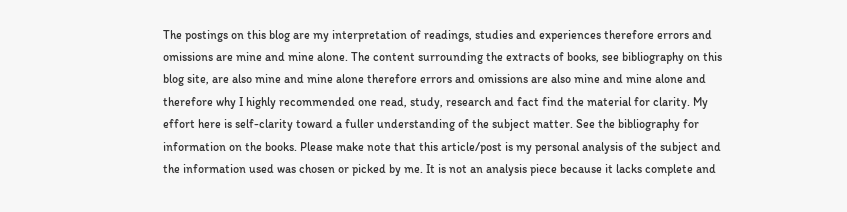The postings on this blog are my interpretation of readings, studies and experiences therefore errors and omissions are mine and mine alone. The content surrounding the extracts of books, see bibliography on this blog site, are also mine and mine alone therefore errors and omissions are also mine and mine alone and therefore why I highly recommended one read, study, research and fact find the material for clarity. My effort here is self-clarity toward a fuller understanding of the subject matter. See the bibliography for information on the books. Please make note that this article/post is my personal analysis of the subject and the information used was chosen or picked by me. It is not an analysis piece because it lacks complete and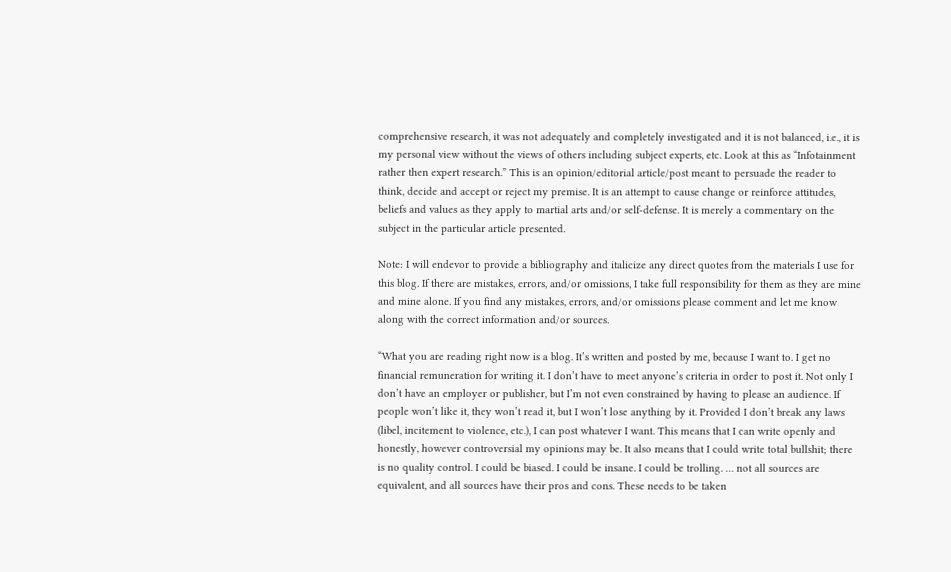comprehensive research, it was not adequately and completely investigated and it is not balanced, i.e., it is my personal view without the views of others including subject experts, etc. Look at this as “Infotainment rather then expert research.” This is an opinion/editorial article/post meant to persuade the reader to think, decide and accept or reject my premise. It is an attempt to cause change or reinforce attitudes, beliefs and values as they apply to martial arts and/or self-defense. It is merely a commentary on the subject in the particular article presented.

Note: I will endevor to provide a bibliography and italicize any direct quotes from the materials I use for this blog. If there are mistakes, errors, and/or omissions, I take full responsibility for them as they are mine and mine alone. If you find any mistakes, errors, and/or omissions please comment and let me know along with the correct information and/or sources.

“What you are reading right now is a blog. It’s written and posted by me, because I want to. I get no financial remuneration for writing it. I don’t have to meet anyone’s criteria in order to post it. Not only I don’t have an employer or publisher, but I’m not even constrained by having to please an audience. If people won’t like it, they won’t read it, but I won’t lose anything by it. Provided I don’t break any laws (libel, incitement to violence, etc.), I can post whatever I want. This means that I can write openly and honestly, however controversial my opinions may be. It also means that I could write total bullshit; there is no quality control. I could be biased. I could be insane. I could be trolling. … not all sources are equivalent, and all sources have their pros and cons. These needs to be taken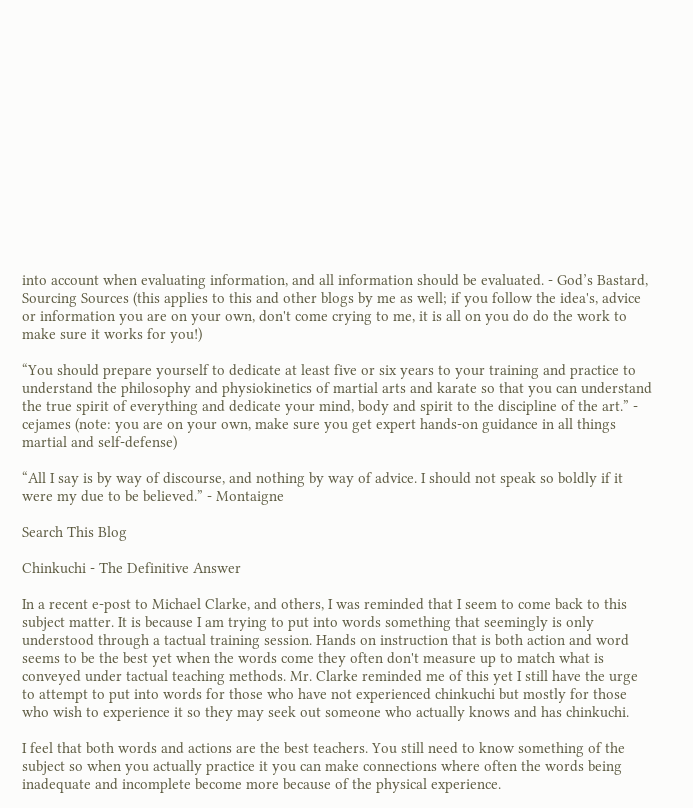into account when evaluating information, and all information should be evaluated. - God’s Bastard, Sourcing Sources (this applies to this and other blogs by me as well; if you follow the idea's, advice or information you are on your own, don't come crying to me, it is all on you do do the work to make sure it works for you!)

“You should prepare yourself to dedicate at least five or six years to your training and practice to understand the philosophy and physiokinetics of martial arts and karate so that you can understand the true spirit of everything and dedicate your mind, body and spirit to the discipline of the art.” - cejames (note: you are on your own, make sure you get expert hands-on guidance in all things martial and self-defense)

“All I say is by way of discourse, and nothing by way of advice. I should not speak so boldly if it were my due to be believed.” - Montaigne

Search This Blog

Chinkuchi - The Definitive Answer

In a recent e-post to Michael Clarke, and others, I was reminded that I seem to come back to this subject matter. It is because I am trying to put into words something that seemingly is only understood through a tactual training session. Hands on instruction that is both action and word seems to be the best yet when the words come they often don't measure up to match what is conveyed under tactual teaching methods. Mr. Clarke reminded me of this yet I still have the urge to attempt to put into words for those who have not experienced chinkuchi but mostly for those who wish to experience it so they may seek out someone who actually knows and has chinkuchi.

I feel that both words and actions are the best teachers. You still need to know something of the subject so when you actually practice it you can make connections where often the words being inadequate and incomplete become more because of the physical experience.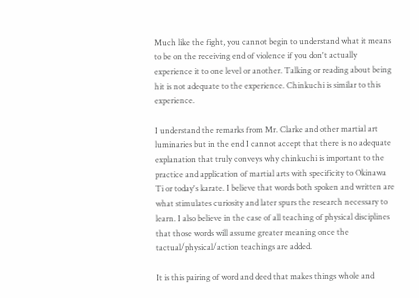Much like the fight, you cannot begin to understand what it means to be on the receiving end of violence if you don't actually experience it to one level or another. Talking or reading about being hit is not adequate to the experience. Chinkuchi is similar to this experience.

I understand the remarks from Mr. Clarke and other martial art luminaries but in the end I cannot accept that there is no adequate explanation that truly conveys why chinkuchi is important to the practice and application of martial arts with specificity to Okinawa Ti or today's karate. I believe that words both spoken and written are what stimulates curiosity and later spurs the research necessary to learn. I also believe in the case of all teaching of physical disciplines that those words will assume greater meaning once the tactual/physical/action teachings are added.

It is this pairing of word and deed that makes things whole and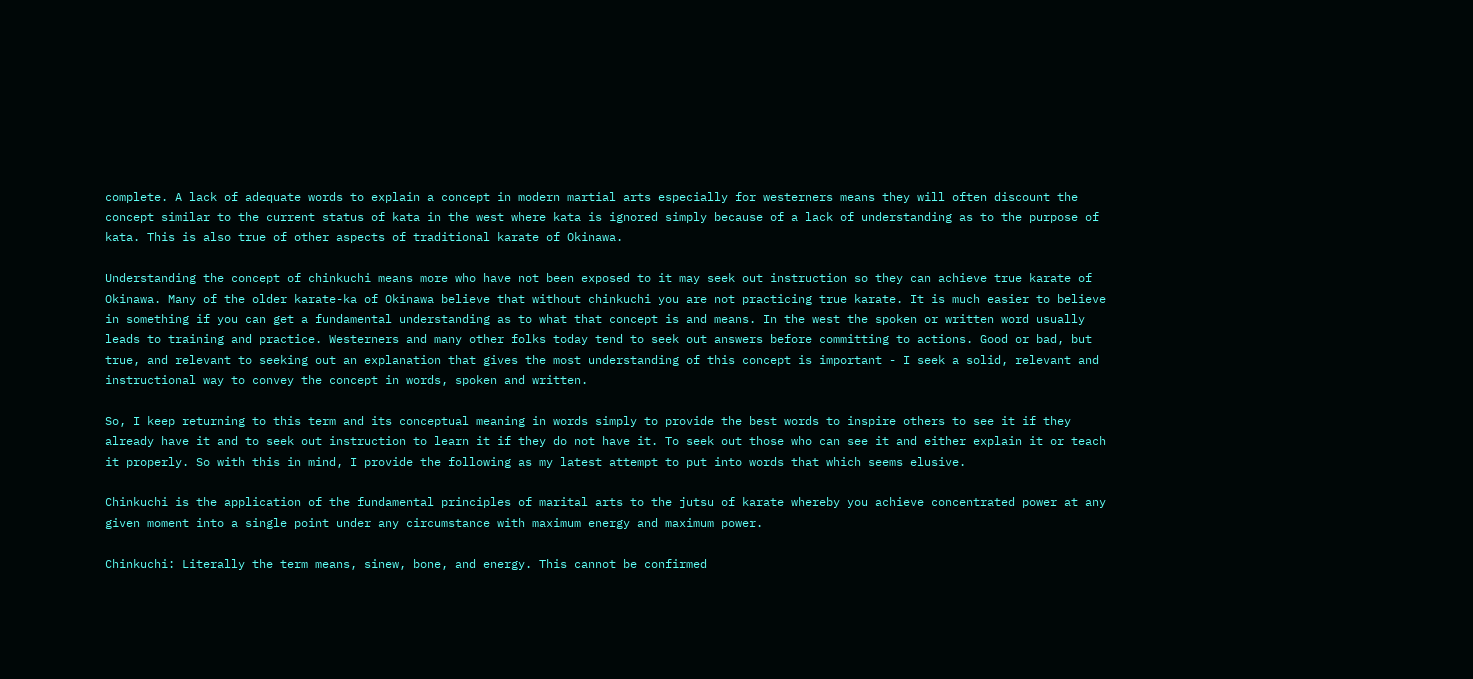complete. A lack of adequate words to explain a concept in modern martial arts especially for westerners means they will often discount the concept similar to the current status of kata in the west where kata is ignored simply because of a lack of understanding as to the purpose of kata. This is also true of other aspects of traditional karate of Okinawa.

Understanding the concept of chinkuchi means more who have not been exposed to it may seek out instruction so they can achieve true karate of Okinawa. Many of the older karate-ka of Okinawa believe that without chinkuchi you are not practicing true karate. It is much easier to believe in something if you can get a fundamental understanding as to what that concept is and means. In the west the spoken or written word usually leads to training and practice. Westerners and many other folks today tend to seek out answers before committing to actions. Good or bad, but true, and relevant to seeking out an explanation that gives the most understanding of this concept is important - I seek a solid, relevant and instructional way to convey the concept in words, spoken and written.

So, I keep returning to this term and its conceptual meaning in words simply to provide the best words to inspire others to see it if they already have it and to seek out instruction to learn it if they do not have it. To seek out those who can see it and either explain it or teach it properly. So with this in mind, I provide the following as my latest attempt to put into words that which seems elusive.

Chinkuchi is the application of the fundamental principles of marital arts to the jutsu of karate whereby you achieve concentrated power at any given moment into a single point under any circumstance with maximum energy and maximum power.

Chinkuchi: Literally the term means, sinew, bone, and energy. This cannot be confirmed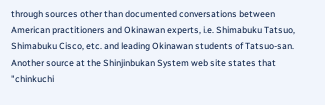through sources other than documented conversations between American practitioners and Okinawan experts, i.e. Shimabuku Tatsuo, Shimabuku Cisco, etc. and leading Okinawan students of Tatsuo-san. Another source at the Shinjinbukan System web site states that "chinkuchi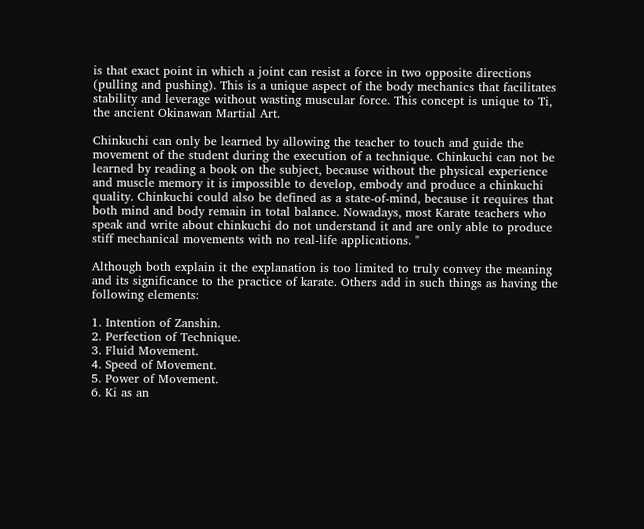is that exact point in which a joint can resist a force in two opposite directions (pulling and pushing). This is a unique aspect of the body mechanics that facilitates  stability and leverage without wasting muscular force. This concept is unique to Ti, the ancient Okinawan Martial Art.

Chinkuchi can only be learned by allowing the teacher to touch and guide the movement of the student during the execution of a technique. Chinkuchi can not be learned by reading a book on the subject, because without the physical experience and muscle memory it is impossible to develop, embody and produce a chinkuchi quality. Chinkuchi could also be defined as a state-of-mind, because it requires that both mind and body remain in total balance. Nowadays, most Karate teachers who speak and write about chinkuchi do not understand it and are only able to produce stiff mechanical movements with no real-life applications. "

Although both explain it the explanation is too limited to truly convey the meaning and its significance to the practice of karate. Others add in such things as having the following elements:

1. Intention of Zanshin.
2. Perfection of Technique.
3. Fluid Movement.
4. Speed of Movement.
5. Power of Movement.
6. Ki as an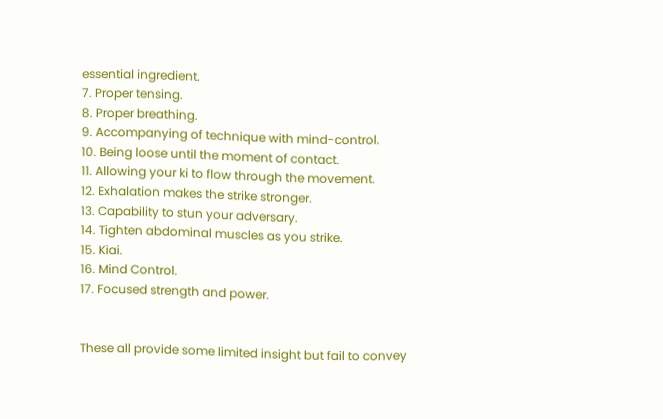essential ingredient.
7. Proper tensing.
8. Proper breathing.
9. Accompanying of technique with mind-control.
10. Being loose until the moment of contact.
11. Allowing your ki to flow through the movement.
12. Exhalation makes the strike stronger.
13. Capability to stun your adversary.
14. Tighten abdominal muscles as you strike.
15. Kiai.
16. Mind Control.
17. Focused strength and power.


These all provide some limited insight but fail to convey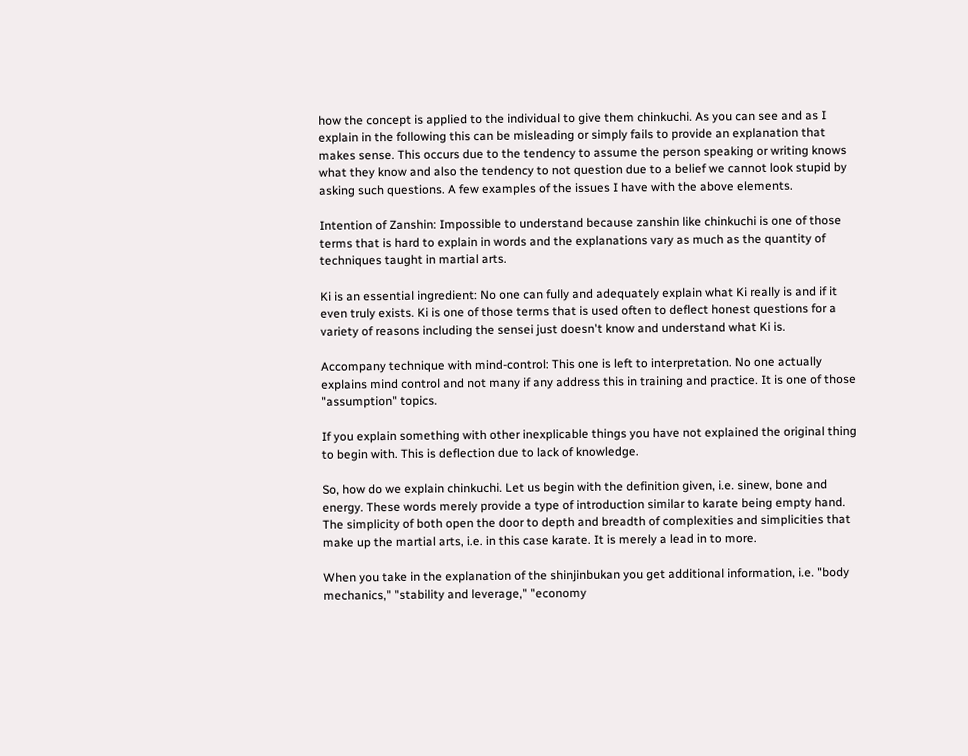how the concept is applied to the individual to give them chinkuchi. As you can see and as I explain in the following this can be misleading or simply fails to provide an explanation that makes sense. This occurs due to the tendency to assume the person speaking or writing knows what they know and also the tendency to not question due to a belief we cannot look stupid by asking such questions. A few examples of the issues I have with the above elements.

Intention of Zanshin: Impossible to understand because zanshin like chinkuchi is one of those terms that is hard to explain in words and the explanations vary as much as the quantity of techniques taught in martial arts.

Ki is an essential ingredient: No one can fully and adequately explain what Ki really is and if it even truly exists. Ki is one of those terms that is used often to deflect honest questions for a variety of reasons including the sensei just doesn't know and understand what Ki is.

Accompany technique with mind-control: This one is left to interpretation. No one actually explains mind control and not many if any address this in training and practice. It is one of those "assumption" topics.

If you explain something with other inexplicable things you have not explained the original thing to begin with. This is deflection due to lack of knowledge.

So, how do we explain chinkuchi. Let us begin with the definition given, i.e. sinew, bone and energy. These words merely provide a type of introduction similar to karate being empty hand. The simplicity of both open the door to depth and breadth of complexities and simplicities that make up the martial arts, i.e. in this case karate. It is merely a lead in to more.

When you take in the explanation of the shinjinbukan you get additional information, i.e. "body mechanics," "stability and leverage," "economy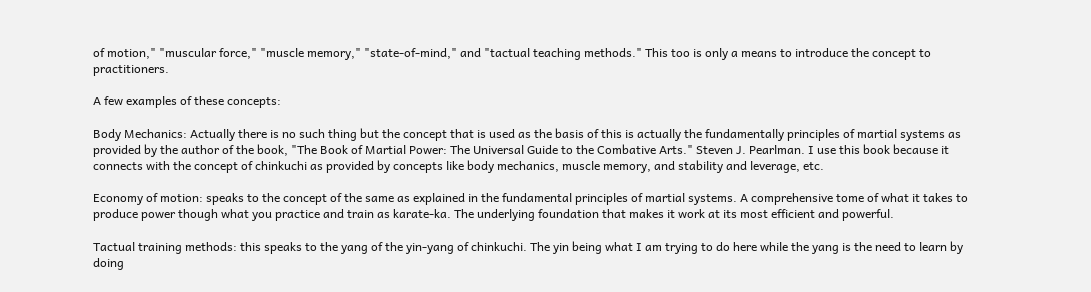of motion," "muscular force," "muscle memory," "state-of-mind," and "tactual teaching methods." This too is only a means to introduce the concept to practitioners.

A few examples of these concepts:

Body Mechanics: Actually there is no such thing but the concept that is used as the basis of this is actually the fundamentally principles of martial systems as provided by the author of the book, "The Book of Martial Power: The Universal Guide to the Combative Arts." Steven J. Pearlman. I use this book because it connects with the concept of chinkuchi as provided by concepts like body mechanics, muscle memory, and stability and leverage, etc.

Economy of motion: speaks to the concept of the same as explained in the fundamental principles of martial systems. A comprehensive tome of what it takes to produce power though what you practice and train as karate-ka. The underlying foundation that makes it work at its most efficient and powerful.

Tactual training methods: this speaks to the yang of the yin-yang of chinkuchi. The yin being what I am trying to do here while the yang is the need to learn by doing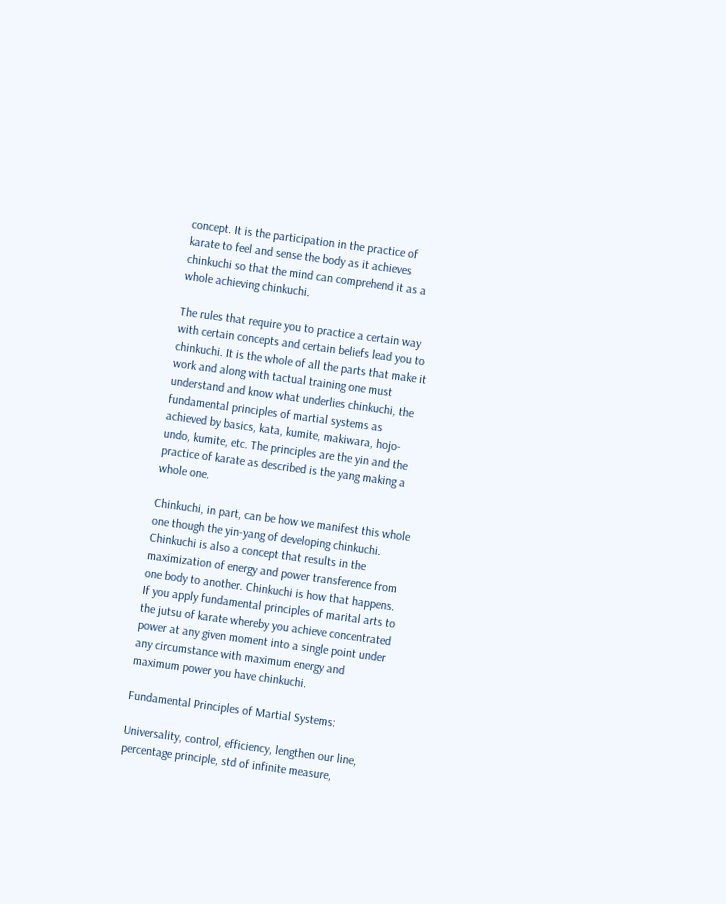concept. It is the participation in the practice of karate to feel and sense the body as it achieves chinkuchi so that the mind can comprehend it as a whole achieving chinkuchi.

The rules that require you to practice a certain way with certain concepts and certain beliefs lead you to chinkuchi. It is the whole of all the parts that make it work and along with tactual training one must understand and know what underlies chinkuchi, the fundamental principles of martial systems as achieved by basics, kata, kumite, makiwara, hojo-undo, kumite, etc. The principles are the yin and the practice of karate as described is the yang making a whole one.

Chinkuchi, in part, can be how we manifest this whole one though the yin-yang of developing chinkuchi. Chinkuchi is also a concept that results in the maximization of energy and power transference from one body to another. Chinkuchi is how that happens. If you apply fundamental principles of marital arts to the jutsu of karate whereby you achieve concentrated power at any given moment into a single point under any circumstance with maximum energy and maximum power you have chinkuchi.

Fundamental Principles of Martial Systems:

Universality, control, efficiency, lengthen our line, percentage principle, std of infinite measure,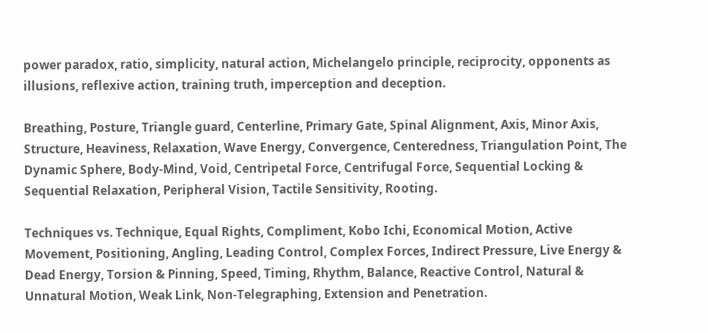power paradox, ratio, simplicity, natural action, Michelangelo principle, reciprocity, opponents as illusions, reflexive action, training truth, imperception and deception.

Breathing, Posture, Triangle guard, Centerline, Primary Gate, Spinal Alignment, Axis, Minor Axis, Structure, Heaviness, Relaxation, Wave Energy, Convergence, Centeredness, Triangulation Point, The Dynamic Sphere, Body-Mind, Void, Centripetal Force, Centrifugal Force, Sequential Locking & Sequential Relaxation, Peripheral Vision, Tactile Sensitivity, Rooting.

Techniques vs. Technique, Equal Rights, Compliment, Kobo Ichi, Economical Motion, Active Movement, Positioning, Angling, Leading Control, Complex Forces, Indirect Pressure, Live Energy & Dead Energy, Torsion & Pinning, Speed, Timing, Rhythm, Balance, Reactive Control, Natural & Unnatural Motion, Weak Link, Non-Telegraphing, Extension and Penetration.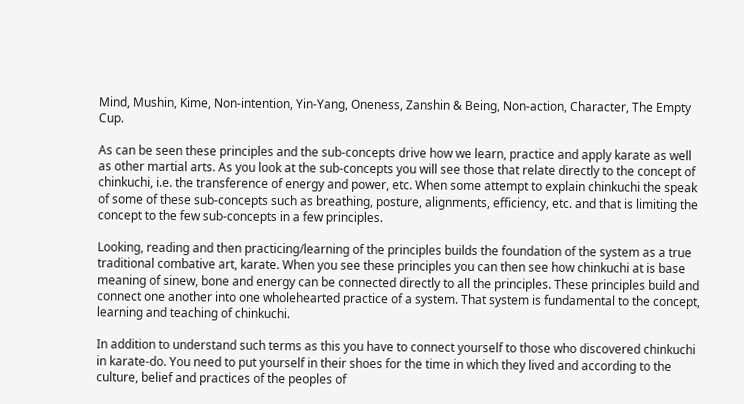Mind, Mushin, Kime, Non-intention, Yin-Yang, Oneness, Zanshin & Being, Non-action, Character, The Empty Cup.

As can be seen these principles and the sub-concepts drive how we learn, practice and apply karate as well as other martial arts. As you look at the sub-concepts you will see those that relate directly to the concept of chinkuchi, i.e. the transference of energy and power, etc. When some attempt to explain chinkuchi the speak of some of these sub-concepts such as breathing, posture, alignments, efficiency, etc. and that is limiting the concept to the few sub-concepts in a few principles.

Looking, reading and then practicing/learning of the principles builds the foundation of the system as a true traditional combative art, karate. When you see these principles you can then see how chinkuchi at is base meaning of sinew, bone and energy can be connected directly to all the principles. These principles build and connect one another into one wholehearted practice of a system. That system is fundamental to the concept, learning and teaching of chinkuchi.

In addition to understand such terms as this you have to connect yourself to those who discovered chinkuchi in karate-do. You need to put yourself in their shoes for the time in which they lived and according to the culture, belief and practices of the peoples of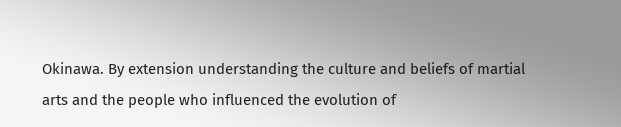Okinawa. By extension understanding the culture and beliefs of martial arts and the people who influenced the evolution of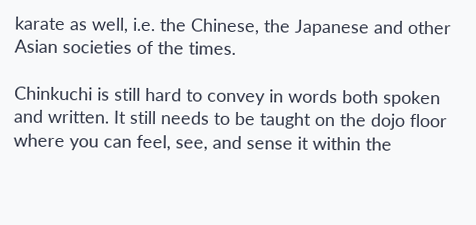karate as well, i.e. the Chinese, the Japanese and other Asian societies of the times.

Chinkuchi is still hard to convey in words both spoken and written. It still needs to be taught on the dojo floor where you can feel, see, and sense it within the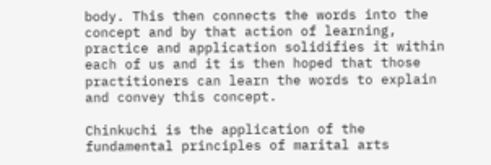body. This then connects the words into the concept and by that action of learning, practice and application solidifies it within each of us and it is then hoped that those practitioners can learn the words to explain and convey this concept.

Chinkuchi is the application of the fundamental principles of marital arts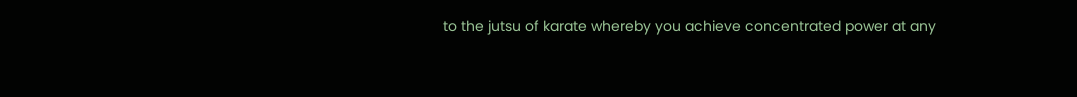to the jutsu of karate whereby you achieve concentrated power at any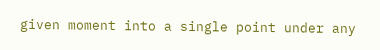given moment into a single point under any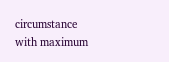circumstance with maximum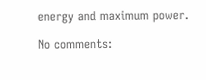energy and maximum power.

No comments: